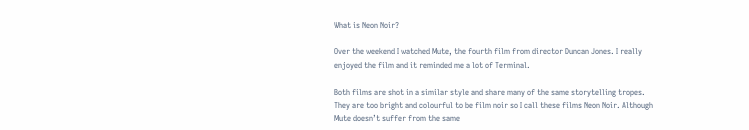What is Neon Noir?

Over the weekend I watched Mute, the fourth film from director Duncan Jones. I really enjoyed the film and it reminded me a lot of Terminal.

Both films are shot in a similar style and share many of the same storytelling tropes. They are too bright and colourful to be film noir so I call these films Neon Noir. Although Mute doesn’t suffer from the same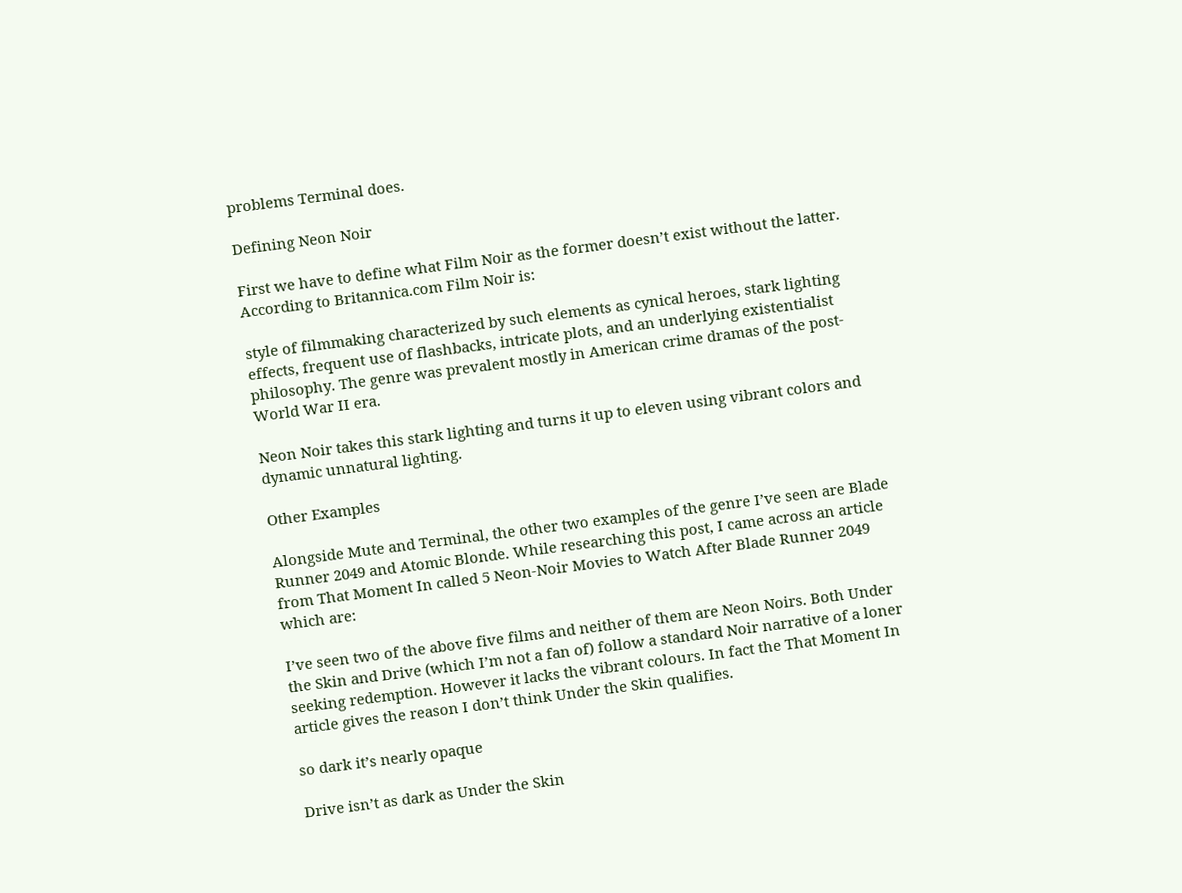problems Terminal does.

Defining Neon Noir

First we have to define what Film Noir as the former doesn’t exist without the latter. According to Britannica.com Film Noir is:

style of filmmaking characterized by such elements as cynical heroes, stark lighting effects, frequent use of flashbacks, intricate plots, and an underlying existentialist philosophy. The genre was prevalent mostly in American crime dramas of the post-World War II era.

Neon Noir takes this stark lighting and turns it up to eleven using vibrant colors and dynamic unnatural lighting.

Other Examples

Alongside Mute and Terminal, the other two examples of the genre I’ve seen are Blade Runner 2049 and Atomic Blonde. While researching this post, I came across an article from That Moment In called 5 Neon-Noir Movies to Watch After Blade Runner 2049 which are:

I’ve seen two of the above five films and neither of them are Neon Noirs. Both Under the Skin and Drive (which I’m not a fan of) follow a standard Noir narrative of a loner seeking redemption. However it lacks the vibrant colours. In fact the That Moment In article gives the reason I don’t think Under the Skin qualifies.

so dark it’s nearly opaque

Drive isn’t as dark as Under the Skin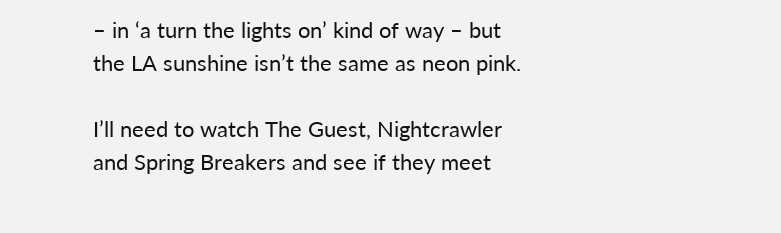– in ‘a turn the lights on’ kind of way – but the LA sunshine isn’t the same as neon pink.

I’ll need to watch The Guest, Nightcrawler and Spring Breakers and see if they meet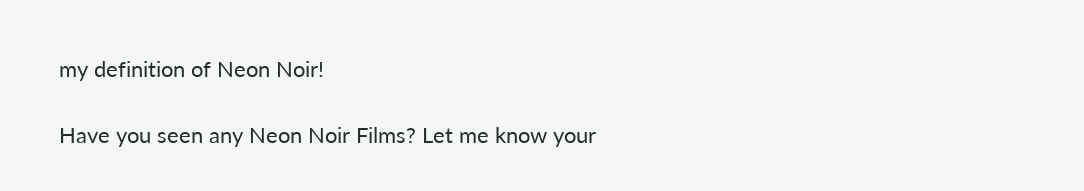my definition of Neon Noir!

Have you seen any Neon Noir Films? Let me know your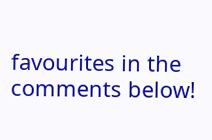favourites in the comments below!